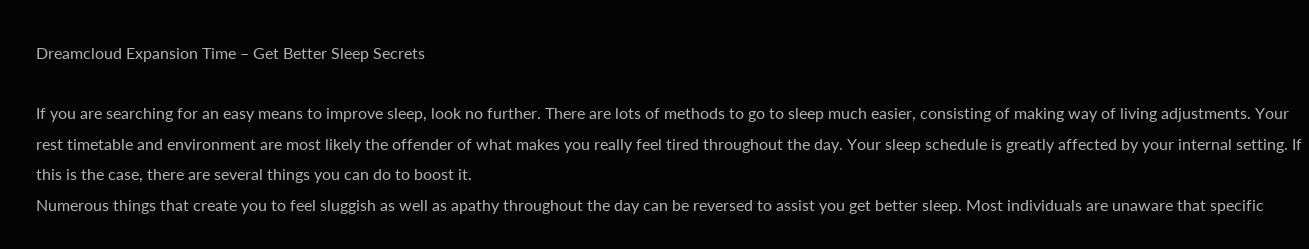Dreamcloud Expansion Time – Get Better Sleep Secrets

If you are searching for an easy means to improve sleep, look no further. There are lots of methods to go to sleep much easier, consisting of making way of living adjustments. Your rest timetable and environment are most likely the offender of what makes you really feel tired throughout the day. Your sleep schedule is greatly affected by your internal setting. If this is the case, there are several things you can do to boost it.
Numerous things that create you to feel sluggish as well as apathy throughout the day can be reversed to assist you get better sleep. Most individuals are unaware that specific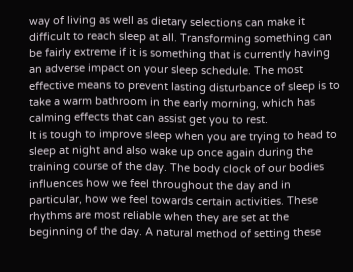way of living as well as dietary selections can make it difficult to reach sleep at all. Transforming something can be fairly extreme if it is something that is currently having an adverse impact on your sleep schedule. The most effective means to prevent lasting disturbance of sleep is to take a warm bathroom in the early morning, which has calming effects that can assist get you to rest.
It is tough to improve sleep when you are trying to head to sleep at night and also wake up once again during the training course of the day. The body clock of our bodies influences how we feel throughout the day and in particular, how we feel towards certain activities. These rhythms are most reliable when they are set at the beginning of the day. A natural method of setting these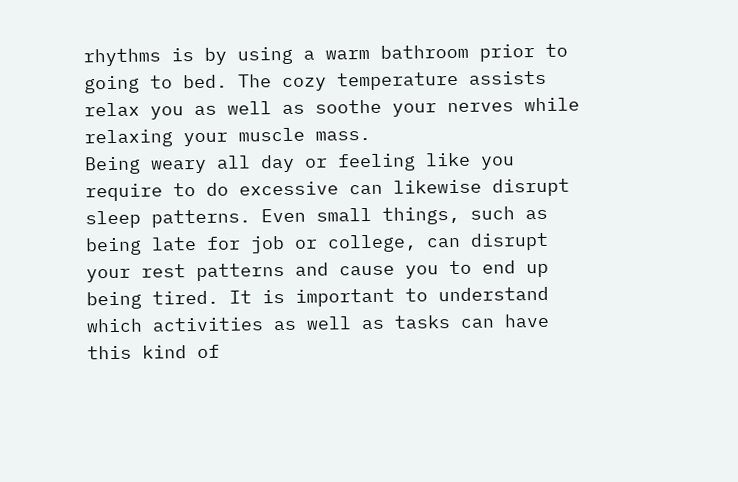rhythms is by using a warm bathroom prior to going to bed. The cozy temperature assists relax you as well as soothe your nerves while relaxing your muscle mass.
Being weary all day or feeling like you require to do excessive can likewise disrupt sleep patterns. Even small things, such as being late for job or college, can disrupt your rest patterns and cause you to end up being tired. It is important to understand which activities as well as tasks can have this kind of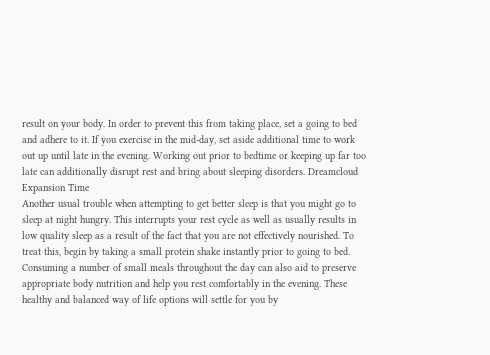result on your body. In order to prevent this from taking place, set a going to bed and adhere to it. If you exercise in the mid-day, set aside additional time to work out up until late in the evening. Working out prior to bedtime or keeping up far too late can additionally disrupt rest and bring about sleeping disorders. Dreamcloud Expansion Time
Another usual trouble when attempting to get better sleep is that you might go to sleep at night hungry. This interrupts your rest cycle as well as usually results in low quality sleep as a result of the fact that you are not effectively nourished. To treat this, begin by taking a small protein shake instantly prior to going to bed. Consuming a number of small meals throughout the day can also aid to preserve appropriate body nutrition and help you rest comfortably in the evening. These healthy and balanced way of life options will settle for you by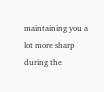maintaining you a lot more sharp during the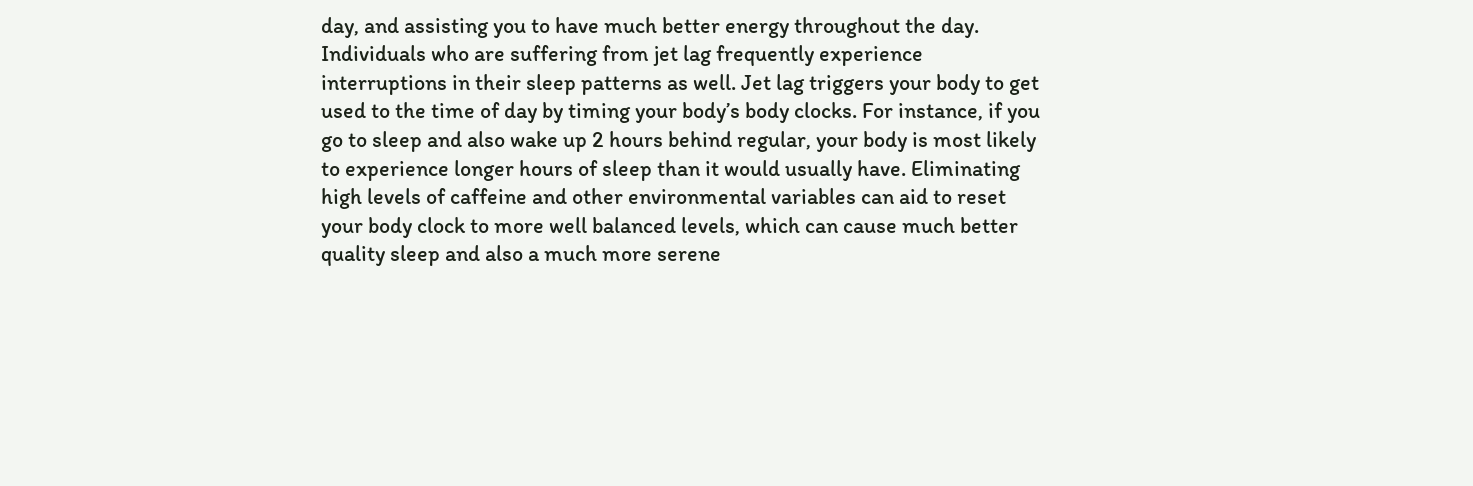day, and assisting you to have much better energy throughout the day.
Individuals who are suffering from jet lag frequently experience interruptions in their sleep patterns as well. Jet lag triggers your body to get used to the time of day by timing your body’s body clocks. For instance, if you go to sleep and also wake up 2 hours behind regular, your body is most likely to experience longer hours of sleep than it would usually have. Eliminating high levels of caffeine and other environmental variables can aid to reset your body clock to more well balanced levels, which can cause much better quality sleep and also a much more serene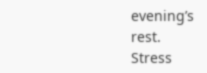evening’s rest.
Stress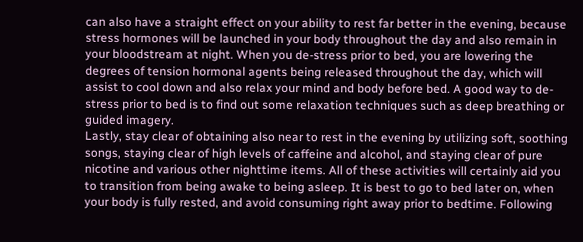can also have a straight effect on your ability to rest far better in the evening, because stress hormones will be launched in your body throughout the day and also remain in your bloodstream at night. When you de-stress prior to bed, you are lowering the degrees of tension hormonal agents being released throughout the day, which will assist to cool down and also relax your mind and body before bed. A good way to de-stress prior to bed is to find out some relaxation techniques such as deep breathing or guided imagery.
Lastly, stay clear of obtaining also near to rest in the evening by utilizing soft, soothing songs, staying clear of high levels of caffeine and alcohol, and staying clear of pure nicotine and various other nighttime items. All of these activities will certainly aid you to transition from being awake to being asleep. It is best to go to bed later on, when your body is fully rested, and avoid consuming right away prior to bedtime. Following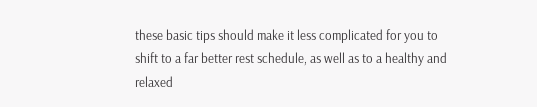these basic tips should make it less complicated for you to shift to a far better rest schedule, as well as to a healthy and relaxed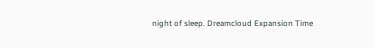night of sleep. Dreamcloud Expansion Time